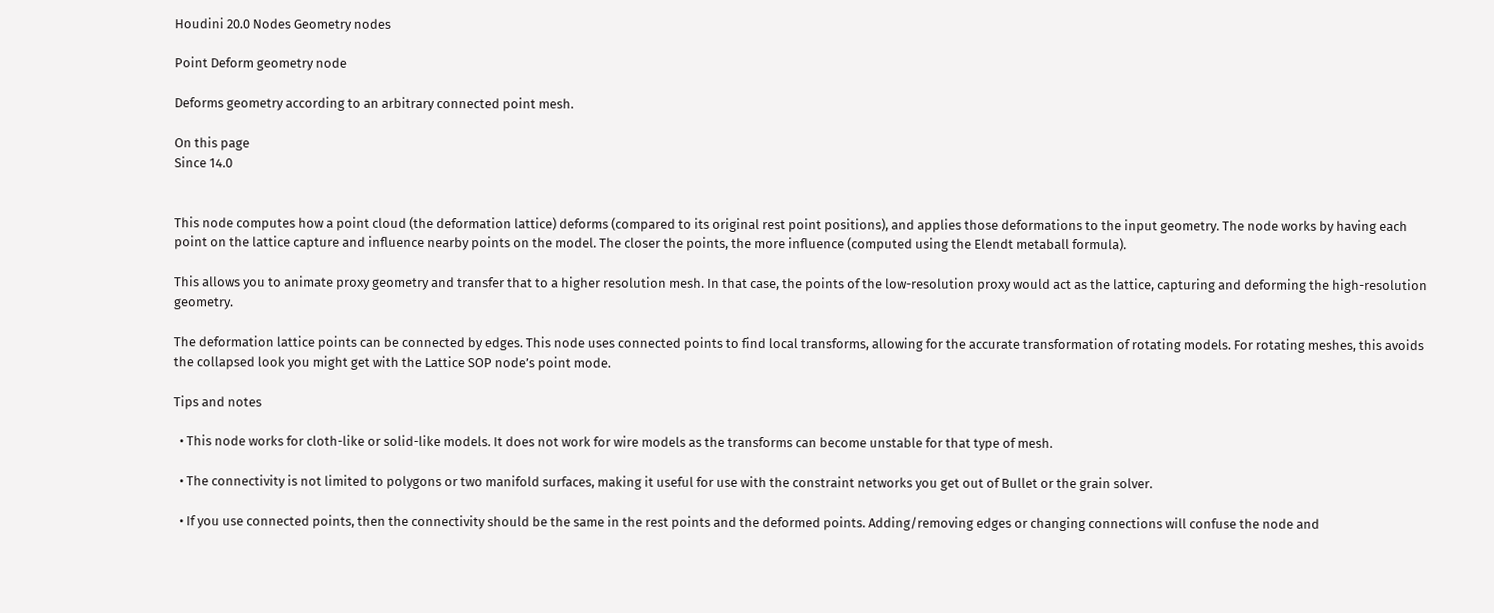Houdini 20.0 Nodes Geometry nodes

Point Deform geometry node

Deforms geometry according to an arbitrary connected point mesh.

On this page
Since 14.0


This node computes how a point cloud (the deformation lattice) deforms (compared to its original rest point positions), and applies those deformations to the input geometry. The node works by having each point on the lattice capture and influence nearby points on the model. The closer the points, the more influence (computed using the Elendt metaball formula).

This allows you to animate proxy geometry and transfer that to a higher resolution mesh. In that case, the points of the low-resolution proxy would act as the lattice, capturing and deforming the high-resolution geometry.

The deformation lattice points can be connected by edges. This node uses connected points to find local transforms, allowing for the accurate transformation of rotating models. For rotating meshes, this avoids the collapsed look you might get with the Lattice SOP node’s point mode.

Tips and notes

  • This node works for cloth-like or solid-like models. It does not work for wire models as the transforms can become unstable for that type of mesh.

  • The connectivity is not limited to polygons or two manifold surfaces, making it useful for use with the constraint networks you get out of Bullet or the grain solver.

  • If you use connected points, then the connectivity should be the same in the rest points and the deformed points. Adding/removing edges or changing connections will confuse the node and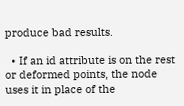produce bad results.

  • If an id attribute is on the rest or deformed points, the node uses it in place of the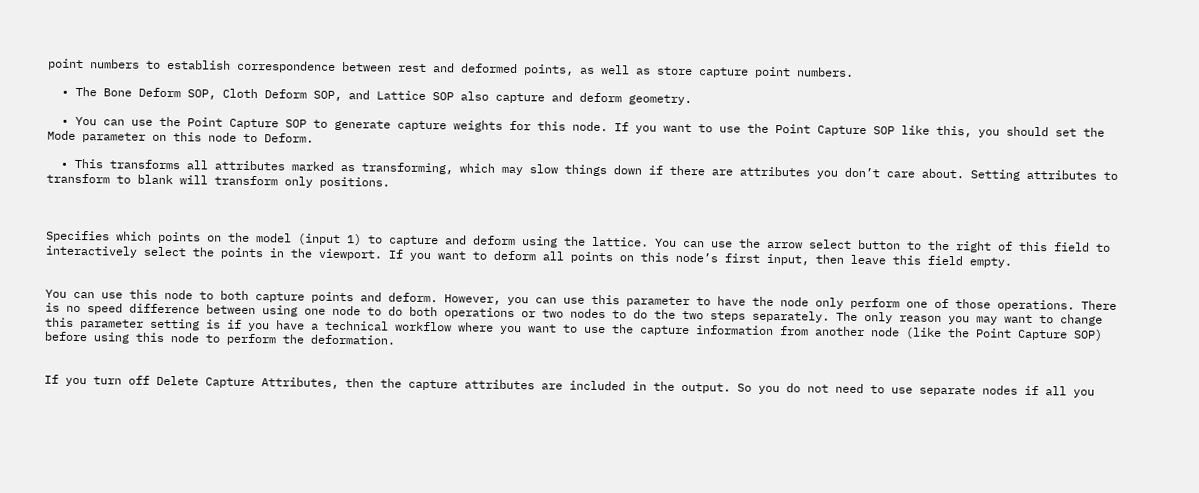point numbers to establish correspondence between rest and deformed points, as well as store capture point numbers.

  • The Bone Deform SOP, Cloth Deform SOP, and Lattice SOP also capture and deform geometry.

  • You can use the Point Capture SOP to generate capture weights for this node. If you want to use the Point Capture SOP like this, you should set the Mode parameter on this node to Deform.

  • This transforms all attributes marked as transforming, which may slow things down if there are attributes you don’t care about. Setting attributes to transform to blank will transform only positions.



Specifies which points on the model (input 1) to capture and deform using the lattice. You can use the arrow select button to the right of this field to interactively select the points in the viewport. If you want to deform all points on this node’s first input, then leave this field empty.


You can use this node to both capture points and deform. However, you can use this parameter to have the node only perform one of those operations. There is no speed difference between using one node to do both operations or two nodes to do the two steps separately. The only reason you may want to change this parameter setting is if you have a technical workflow where you want to use the capture information from another node (like the Point Capture SOP) before using this node to perform the deformation.


If you turn off Delete Capture Attributes, then the capture attributes are included in the output. So you do not need to use separate nodes if all you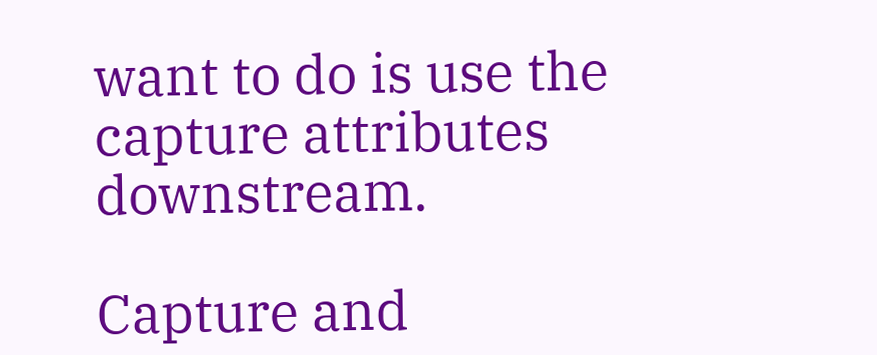want to do is use the capture attributes downstream.

Capture and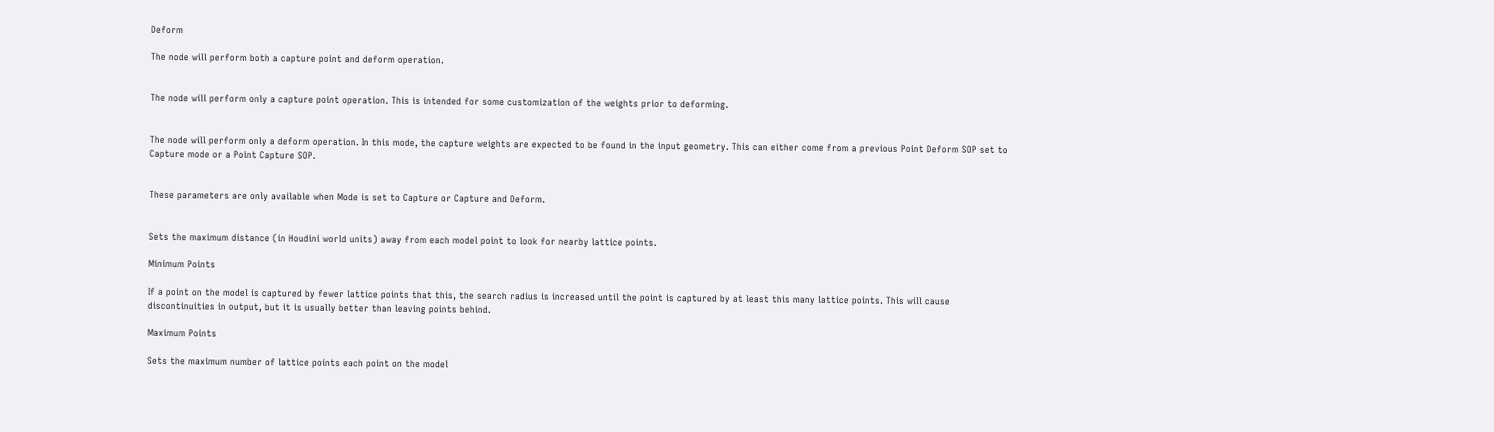Deform

The node will perform both a capture point and deform operation.


The node will perform only a capture point operation. This is intended for some customization of the weights prior to deforming.


The node will perform only a deform operation. In this mode, the capture weights are expected to be found in the input geometry. This can either come from a previous Point Deform SOP set to Capture mode or a Point Capture SOP.


These parameters are only available when Mode is set to Capture or Capture and Deform.


Sets the maximum distance (in Houdini world units) away from each model point to look for nearby lattice points.

Minimum Points

If a point on the model is captured by fewer lattice points that this, the search radius is increased until the point is captured by at least this many lattice points. This will cause discontinuities in output, but it is usually better than leaving points behind.

Maximum Points

Sets the maximum number of lattice points each point on the model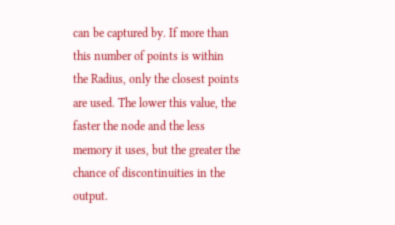can be captured by. If more than this number of points is within the Radius, only the closest points are used. The lower this value, the faster the node and the less memory it uses, but the greater the chance of discontinuities in the output.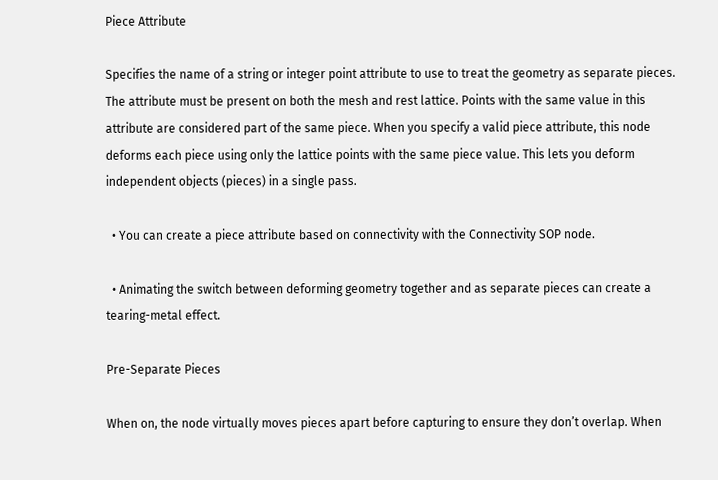Piece Attribute

Specifies the name of a string or integer point attribute to use to treat the geometry as separate pieces. The attribute must be present on both the mesh and rest lattice. Points with the same value in this attribute are considered part of the same piece. When you specify a valid piece attribute, this node deforms each piece using only the lattice points with the same piece value. This lets you deform independent objects (pieces) in a single pass.

  • You can create a piece attribute based on connectivity with the Connectivity SOP node.

  • Animating the switch between deforming geometry together and as separate pieces can create a tearing-metal effect.

Pre-Separate Pieces

When on, the node virtually moves pieces apart before capturing to ensure they don’t overlap. When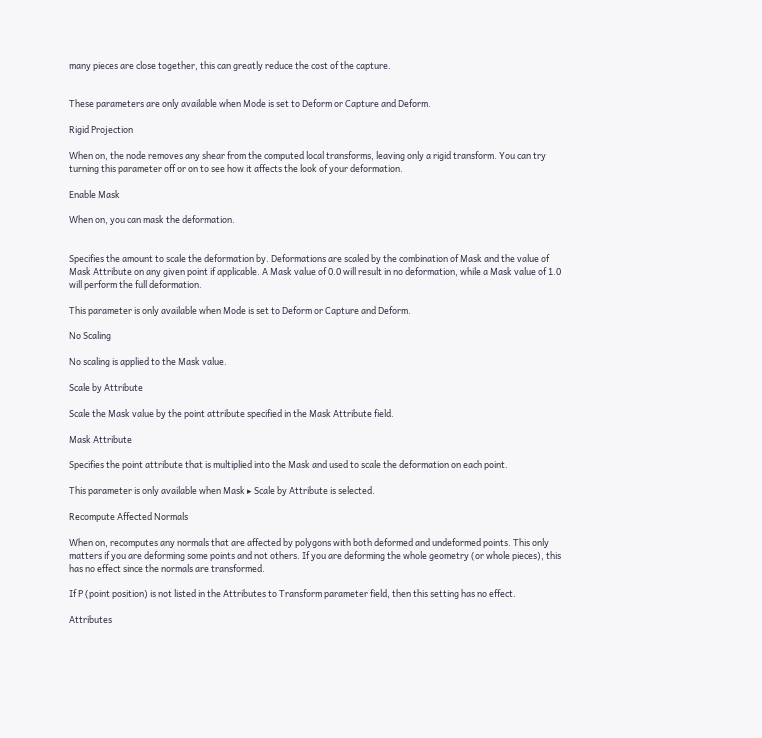many pieces are close together, this can greatly reduce the cost of the capture.


These parameters are only available when Mode is set to Deform or Capture and Deform.

Rigid Projection

When on, the node removes any shear from the computed local transforms, leaving only a rigid transform. You can try turning this parameter off or on to see how it affects the look of your deformation.

Enable Mask

When on, you can mask the deformation.


Specifies the amount to scale the deformation by. Deformations are scaled by the combination of Mask and the value of Mask Attribute on any given point if applicable. A Mask value of 0.0 will result in no deformation, while a Mask value of 1.0 will perform the full deformation.

This parameter is only available when Mode is set to Deform or Capture and Deform.

No Scaling

No scaling is applied to the Mask value.

Scale by Attribute

Scale the Mask value by the point attribute specified in the Mask Attribute field.

Mask Attribute

Specifies the point attribute that is multiplied into the Mask and used to scale the deformation on each point.

This parameter is only available when Mask ▸ Scale by Attribute is selected.

Recompute Affected Normals

When on, recomputes any normals that are affected by polygons with both deformed and undeformed points. This only matters if you are deforming some points and not others. If you are deforming the whole geometry (or whole pieces), this has no effect since the normals are transformed.

If P (point position) is not listed in the Attributes to Transform parameter field, then this setting has no effect.

Attributes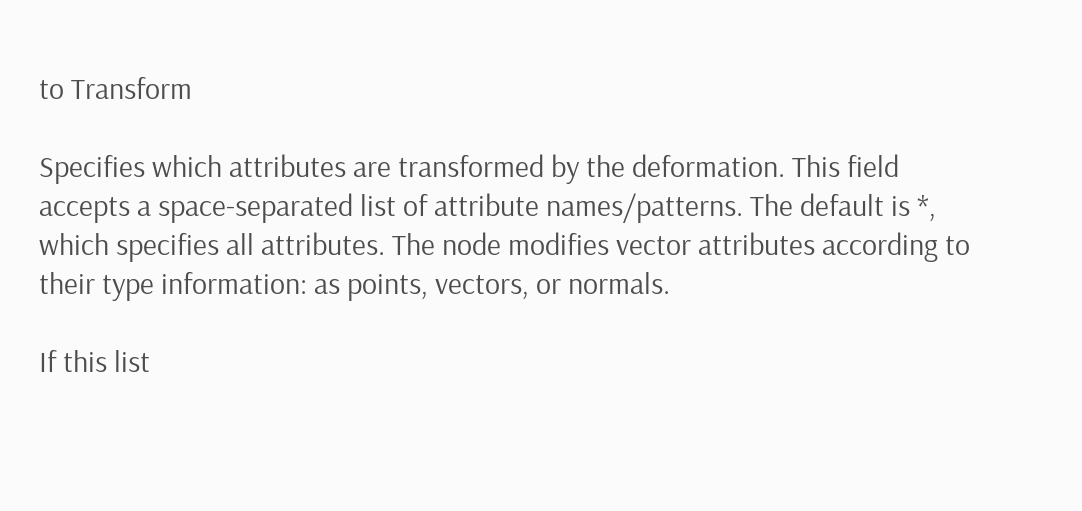to Transform

Specifies which attributes are transformed by the deformation. This field accepts a space-separated list of attribute names/patterns. The default is *, which specifies all attributes. The node modifies vector attributes according to their type information: as points, vectors, or normals.

If this list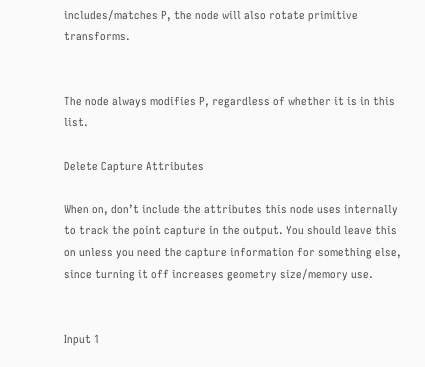includes/matches P, the node will also rotate primitive transforms.


The node always modifies P, regardless of whether it is in this list.

Delete Capture Attributes

When on, don’t include the attributes this node uses internally to track the point capture in the output. You should leave this on unless you need the capture information for something else, since turning it off increases geometry size/memory use.


Input 1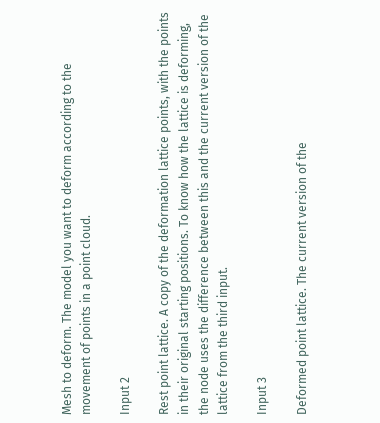Mesh to deform. The model you want to deform according to the movement of points in a point cloud.

Input 2

Rest point lattice. A copy of the deformation lattice points, with the points in their original starting positions. To know how the lattice is deforming, the node uses the difference between this and the current version of the lattice from the third input.

Input 3

Deformed point lattice. The current version of the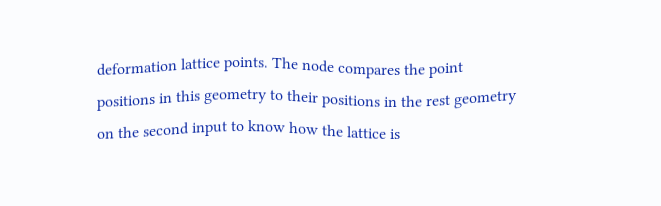deformation lattice points. The node compares the point positions in this geometry to their positions in the rest geometry on the second input to know how the lattice is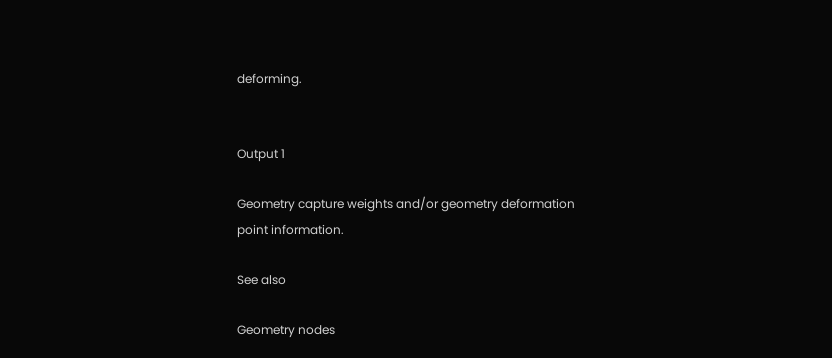deforming.


Output 1

Geometry capture weights and/or geometry deformation point information.

See also

Geometry nodes